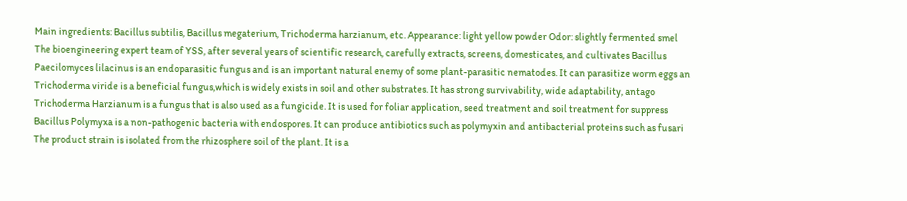Main ingredients: Bacillus subtilis, Bacillus megaterium, Trichoderma harzianum, etc. Appearance: light yellow powder Odor: slightly fermented smel
The bioengineering expert team of YSS, after several years of scientific research, carefully extracts, screens, domesticates, and cultivates Bacillus
Paecilomyces lilacinus is an endoparasitic fungus and is an important natural enemy of some plant-parasitic nematodes. It can parasitize worm eggs an
Trichoderma viride is a beneficial fungus,which is widely exists in soil and other substrates. It has strong survivability, wide adaptability, antago
Trichoderma Harzianum is a fungus that is also used as a fungicide. It is used for foliar application, seed treatment and soil treatment for suppress
Bacillus Polymyxa is a non-pathogenic bacteria with endospores. It can produce antibiotics such as polymyxin and antibacterial proteins such as fusari
The product strain is isolated from the rhizosphere soil of the plant. It is a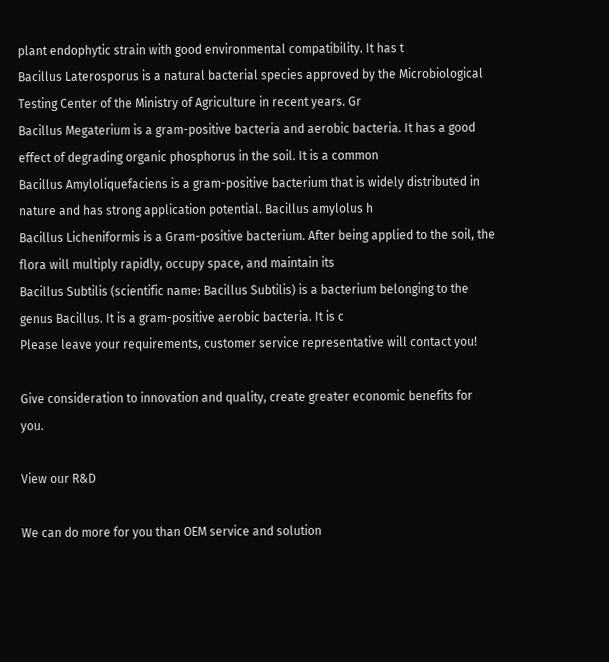plant endophytic strain with good environmental compatibility. It has t
Bacillus Laterosporus is a natural bacterial species approved by the Microbiological Testing Center of the Ministry of Agriculture in recent years. Gr
Bacillus Megaterium is a gram-positive bacteria and aerobic bacteria. It has a good effect of degrading organic phosphorus in the soil. It is a common
Bacillus Amyloliquefaciens is a gram-positive bacterium that is widely distributed in nature and has strong application potential. Bacillus amylolus h
Bacillus Licheniformis is a Gram-positive bacterium. After being applied to the soil, the flora will multiply rapidly, occupy space, and maintain its
Bacillus Subtilis (scientific name: Bacillus Subtilis) is a bacterium belonging to the genus Bacillus. It is a gram-positive aerobic bacteria. It is c
Please leave your requirements, customer service representative will contact you!

Give consideration to innovation and quality, create greater economic benefits for you.

View our R&D

We can do more for you than OEM service and solution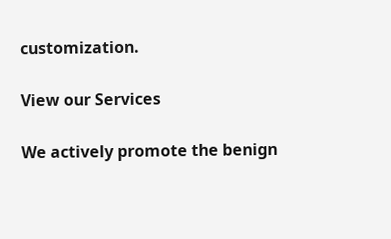customization.

View our Services

We actively promote the benign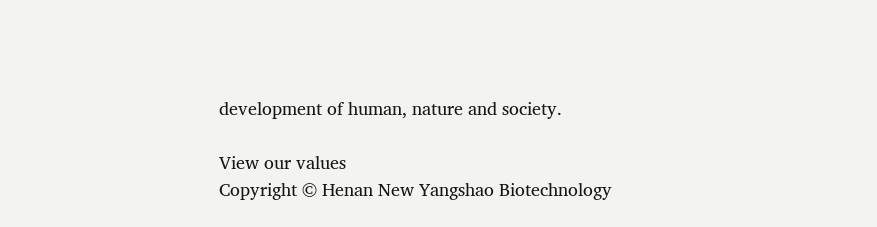development of human, nature and society.

View our values
Copyright © Henan New Yangshao Biotechnology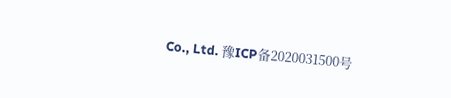Co., Ltd. 豫ICP备2020031500号